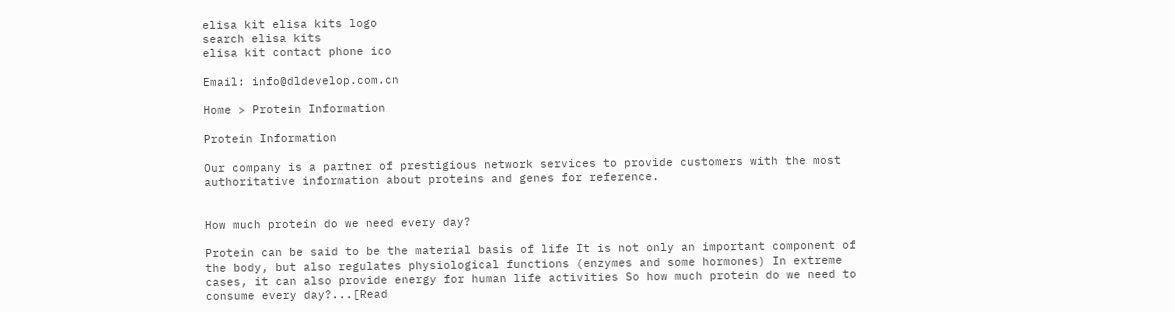elisa kit elisa kits logo
search elisa kits
elisa kit contact phone ico

Email: info@dldevelop.com.cn

Home > Protein Information

Protein Information

Our company is a partner of prestigious network services to provide customers with the most authoritative information about proteins and genes for reference.


How much protein do we need every day?

Protein can be said to be the material basis of life It is not only an important component of the body, but also regulates physiological functions (enzymes and some hormones) In extreme cases, it can also provide energy for human life activities So how much protein do we need to consume every day?...[Read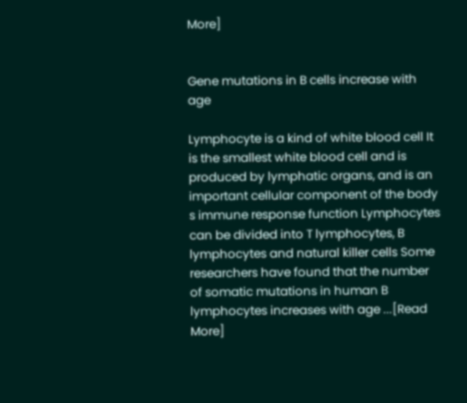More]


Gene mutations in B cells increase with age

Lymphocyte is a kind of white blood cell It is the smallest white blood cell and is produced by lymphatic organs, and is an important cellular component of the body s immune response function Lymphocytes can be divided into T lymphocytes, B lymphocytes and natural killer cells Some researchers have found that the number of somatic mutations in human B lymphocytes increases with age ...[Read More]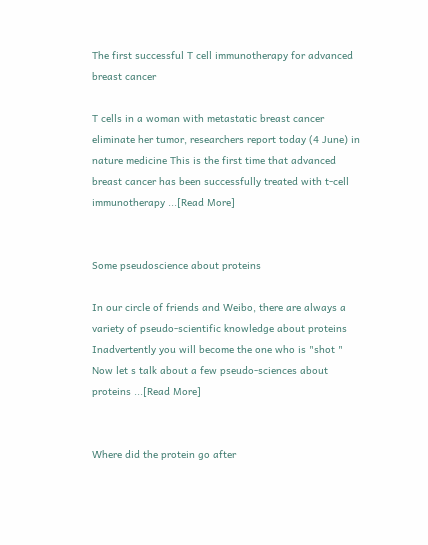The first successful T cell immunotherapy for advanced breast cancer

T cells in a woman with metastatic breast cancer eliminate her tumor, researchers report today (4 June) in nature medicine This is the first time that advanced breast cancer has been successfully treated with t-cell immunotherapy ...[Read More]


Some pseudoscience about proteins

In our circle of friends and Weibo, there are always a variety of pseudo-scientific knowledge about proteins Inadvertently you will become the one who is "shot " Now let s talk about a few pseudo-sciences about proteins ...[Read More]


Where did the protein go after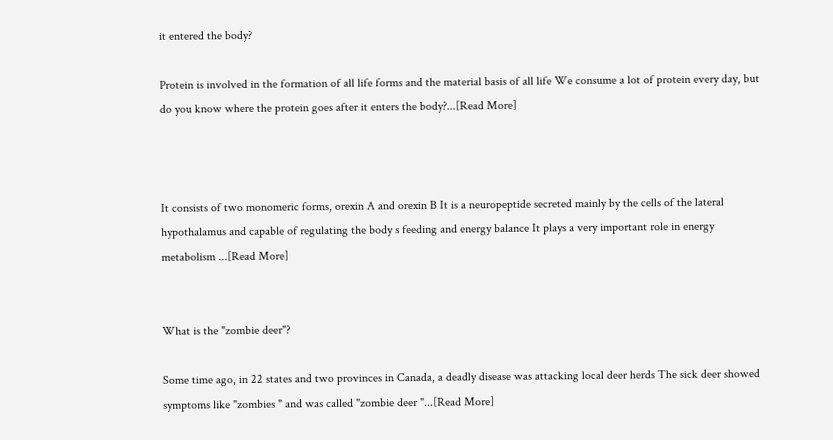it entered the body?

Protein is involved in the formation of all life forms and the material basis of all life We consume a lot of protein every day, but do you know where the protein goes after it enters the body?...[Read More]



It consists of two monomeric forms, orexin A and orexin B It is a neuropeptide secreted mainly by the cells of the lateral hypothalamus and capable of regulating the body s feeding and energy balance It plays a very important role in energy metabolism ...[Read More]


What is the "zombie deer"?

Some time ago, in 22 states and two provinces in Canada, a deadly disease was attacking local deer herds The sick deer showed symptoms like "zombies " and was called "zombie deer "...[Read More]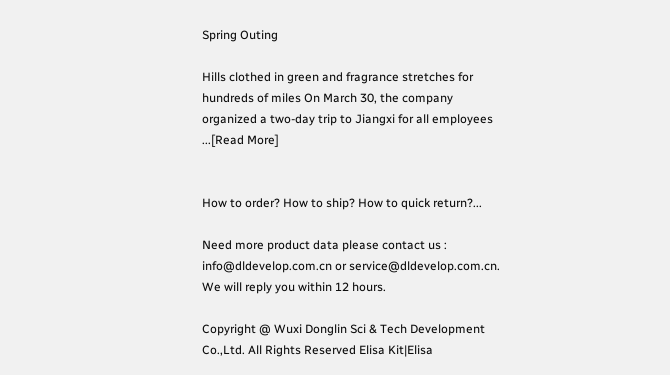Spring Outing

Hills clothed in green and fragrance stretches for hundreds of miles On March 30, the company organized a two-day trip to Jiangxi for all employees ...[Read More]


How to order? How to ship? How to quick return?...

Need more product data please contact us : info@dldevelop.com.cn or service@dldevelop.com.cn. We will reply you within 12 hours.

Copyright @ Wuxi Donglin Sci & Tech Development Co.,Ltd. All Rights Reserved Elisa Kit|Elisa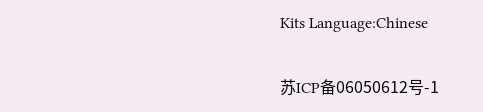Kits Language:Chinese

苏ICP备06050612号-1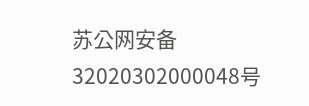苏公网安备 32020302000048号